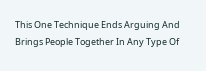This One Technique Ends Arguing And Brings People Together In Any Type Of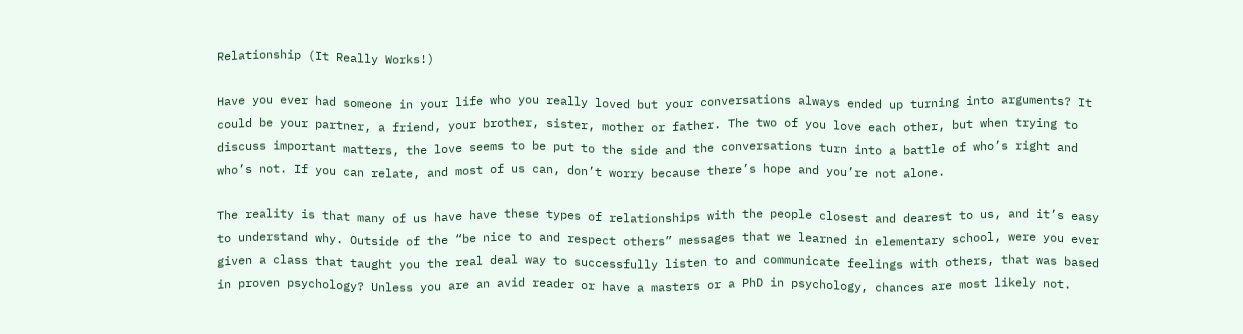Relationship (It Really Works!)

Have you ever had someone in your life who you really loved but your conversations always ended up turning into arguments? It could be your partner, a friend, your brother, sister, mother or father. The two of you love each other, but when trying to discuss important matters, the love seems to be put to the side and the conversations turn into a battle of who’s right and who’s not. If you can relate, and most of us can, don’t worry because there’s hope and you’re not alone.

The reality is that many of us have have these types of relationships with the people closest and dearest to us, and it’s easy to understand why. Outside of the “be nice to and respect others” messages that we learned in elementary school, were you ever given a class that taught you the real deal way to successfully listen to and communicate feelings with others, that was based in proven psychology? Unless you are an avid reader or have a masters or a PhD in psychology, chances are most likely not.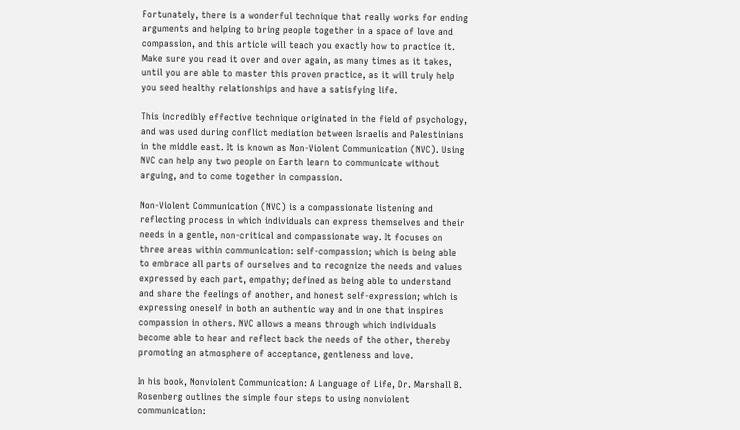Fortunately, there is a wonderful technique that really works for ending arguments and helping to bring people together in a space of love and compassion, and this article will teach you exactly how to practice it. Make sure you read it over and over again, as many times as it takes, until you are able to master this proven practice, as it will truly help you seed healthy relationships and have a satisfying life.

This incredibly effective technique originated in the field of psychology, and was used during conflict mediation between Israelis and Palestinians in the middle east. It is known as Non-Violent Communication (NVC). Using NVC can help any two people on Earth learn to communicate without arguing, and to come together in compassion.

Non-Violent Communication (NVC) is a compassionate listening and reflecting process in which individuals can express themselves and their needs in a gentle, non-critical and compassionate way. It focuses on three areas within communication: self-compassion; which is being able to embrace all parts of ourselves and to recognize the needs and values expressed by each part, empathy; defined as being able to understand and share the feelings of another, and honest self-expression; which is expressing oneself in both an authentic way and in one that inspires compassion in others. NVC allows a means through which individuals become able to hear and reflect back the needs of the other, thereby promoting an atmosphere of acceptance, gentleness and love.

In his book, Nonviolent Communication: A Language of Life, Dr. Marshall B. Rosenberg outlines the simple four steps to using nonviolent communication: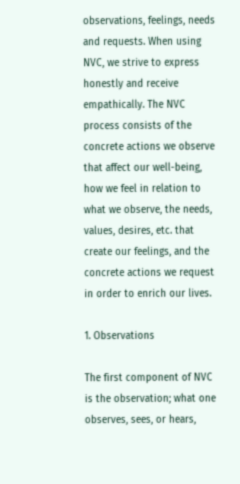observations, feelings, needs and requests. When using NVC, we strive to express honestly and receive empathically. The NVC process consists of the concrete actions we observe that affect our well-being, how we feel in relation to what we observe, the needs, values, desires, etc. that create our feelings, and the concrete actions we request in order to enrich our lives.

1. Observations

The first component of NVC is the observation; what one observes, sees, or hears,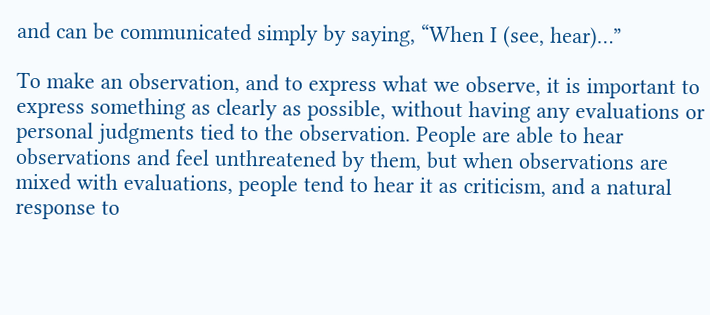and can be communicated simply by saying, “When I (see, hear)…”

To make an observation, and to express what we observe, it is important to express something as clearly as possible, without having any evaluations or personal judgments tied to the observation. People are able to hear observations and feel unthreatened by them, but when observations are mixed with evaluations, people tend to hear it as criticism, and a natural response to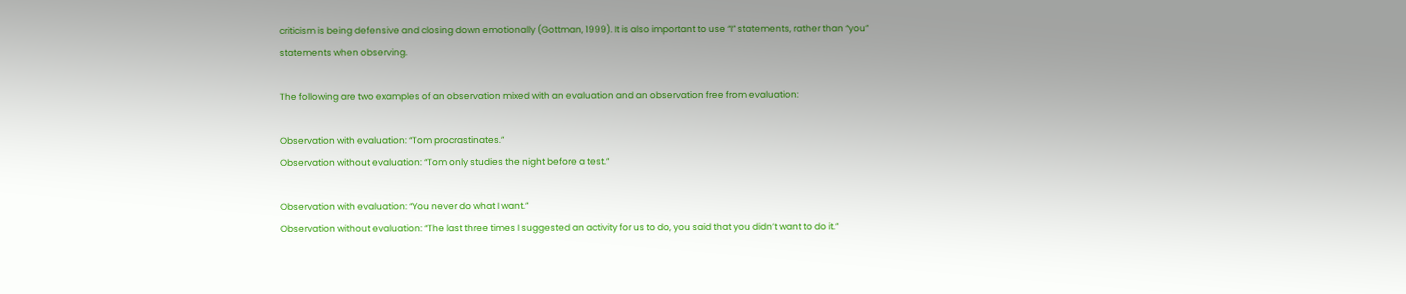criticism is being defensive and closing down emotionally (Gottman, 1999). It is also important to use “I” statements, rather than “you” statements when observing.

The following are two examples of an observation mixed with an evaluation and an observation free from evaluation:

Observation with evaluation: “Tom procrastinates.”
Observation without evaluation: “Tom only studies the night before a test.”

Observation with evaluation: “You never do what I want.”
Observation without evaluation: “The last three times I suggested an activity for us to do, you said that you didn’t want to do it.”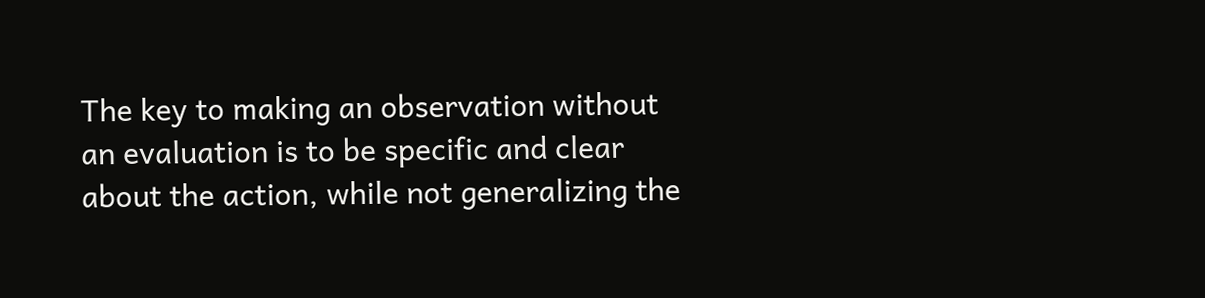The key to making an observation without an evaluation is to be specific and clear about the action, while not generalizing the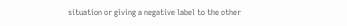situation or giving a negative label to the other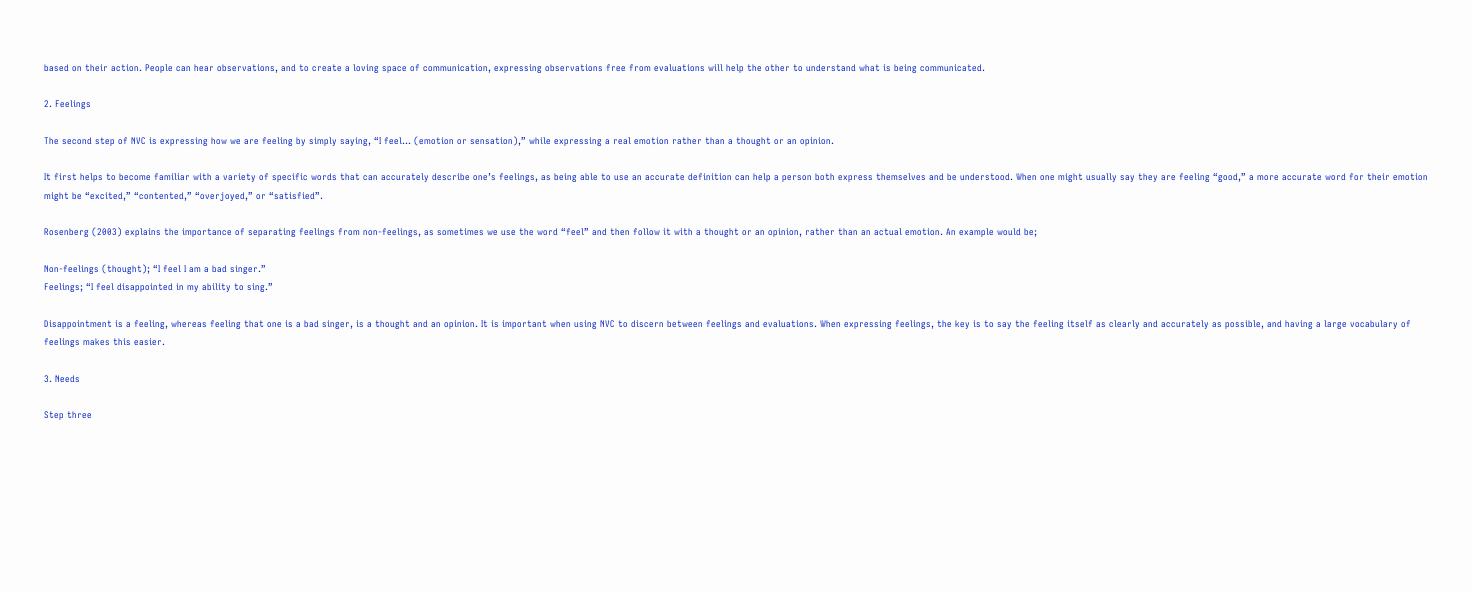based on their action. People can hear observations, and to create a loving space of communication, expressing observations free from evaluations will help the other to understand what is being communicated.

2. Feelings

The second step of NVC is expressing how we are feeling by simply saying, “I feel… (emotion or sensation),” while expressing a real emotion rather than a thought or an opinion.

It first helps to become familiar with a variety of specific words that can accurately describe one’s feelings, as being able to use an accurate definition can help a person both express themselves and be understood. When one might usually say they are feeling “good,” a more accurate word for their emotion might be “excited,” “contented,” “overjoyed,” or “satisfied”.

Rosenberg (2003) explains the importance of separating feelings from non-feelings, as sometimes we use the word “feel” and then follow it with a thought or an opinion, rather than an actual emotion. An example would be;

Non-feelings (thought); “I feel I am a bad singer.”
Feelings; “I feel disappointed in my ability to sing.”

Disappointment is a feeling, whereas feeling that one is a bad singer, is a thought and an opinion. It is important when using NVC to discern between feelings and evaluations. When expressing feelings, the key is to say the feeling itself as clearly and accurately as possible, and having a large vocabulary of feelings makes this easier.

3. Needs

Step three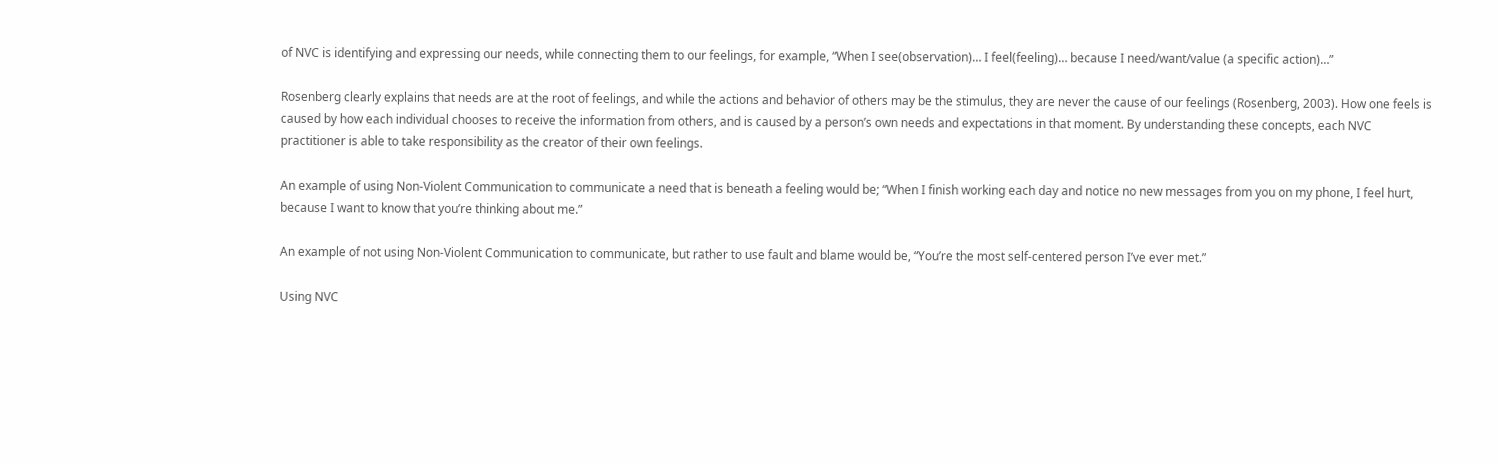of NVC is identifying and expressing our needs, while connecting them to our feelings, for example, “When I see(observation)… I feel(feeling)… because I need/want/value (a specific action)…”

Rosenberg clearly explains that needs are at the root of feelings, and while the actions and behavior of others may be the stimulus, they are never the cause of our feelings (Rosenberg, 2003). How one feels is caused by how each individual chooses to receive the information from others, and is caused by a person’s own needs and expectations in that moment. By understanding these concepts, each NVC practitioner is able to take responsibility as the creator of their own feelings.

An example of using Non-Violent Communication to communicate a need that is beneath a feeling would be; “When I finish working each day and notice no new messages from you on my phone, I feel hurt, because I want to know that you’re thinking about me.”

An example of not using Non-Violent Communication to communicate, but rather to use fault and blame would be, “You’re the most self-centered person I’ve ever met.”

Using NVC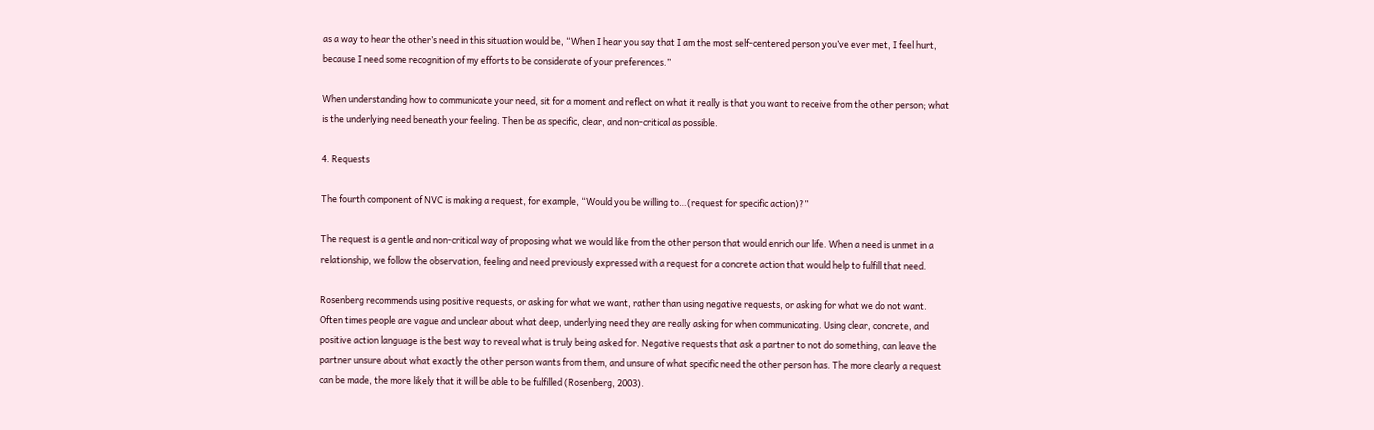as a way to hear the other’s need in this situation would be, “When I hear you say that I am the most self-centered person you’ve ever met, I feel hurt, because I need some recognition of my efforts to be considerate of your preferences.”

When understanding how to communicate your need, sit for a moment and reflect on what it really is that you want to receive from the other person; what is the underlying need beneath your feeling. Then be as specific, clear, and non-critical as possible.

4. Requests

The fourth component of NVC is making a request, for example, “Would you be willing to…(request for specific action)?”

The request is a gentle and non-critical way of proposing what we would like from the other person that would enrich our life. When a need is unmet in a relationship, we follow the observation, feeling and need previously expressed with a request for a concrete action that would help to fulfill that need.

Rosenberg recommends using positive requests, or asking for what we want, rather than using negative requests, or asking for what we do not want. Often times people are vague and unclear about what deep, underlying need they are really asking for when communicating. Using clear, concrete, and positive action language is the best way to reveal what is truly being asked for. Negative requests that ask a partner to not do something, can leave the partner unsure about what exactly the other person wants from them, and unsure of what specific need the other person has. The more clearly a request can be made, the more likely that it will be able to be fulfilled (Rosenberg, 2003).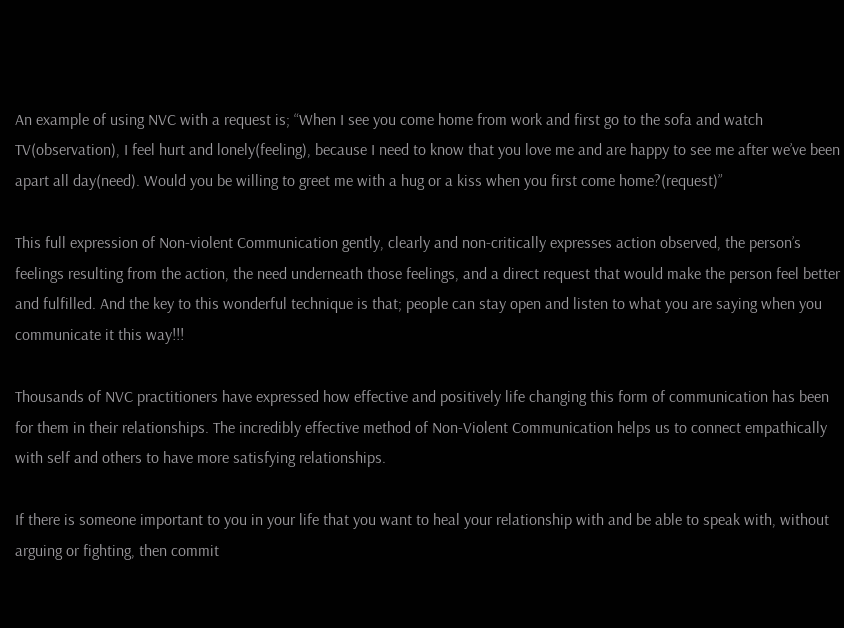An example of using NVC with a request is; “When I see you come home from work and first go to the sofa and watch TV(observation), I feel hurt and lonely(feeling), because I need to know that you love me and are happy to see me after we’ve been apart all day(need). Would you be willing to greet me with a hug or a kiss when you first come home?(request)”

This full expression of Non-violent Communication gently, clearly and non-critically expresses action observed, the person’s feelings resulting from the action, the need underneath those feelings, and a direct request that would make the person feel better and fulfilled. And the key to this wonderful technique is that; people can stay open and listen to what you are saying when you communicate it this way!!!

Thousands of NVC practitioners have expressed how effective and positively life changing this form of communication has been for them in their relationships. The incredibly effective method of Non-Violent Communication helps us to connect empathically with self and others to have more satisfying relationships.

If there is someone important to you in your life that you want to heal your relationship with and be able to speak with, without arguing or fighting, then commit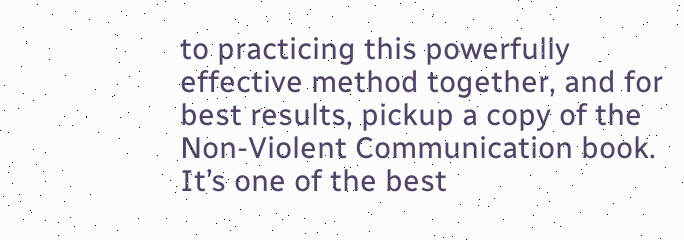to practicing this powerfully effective method together, and for best results, pickup a copy of the Non-Violent Communication book. It’s one of the best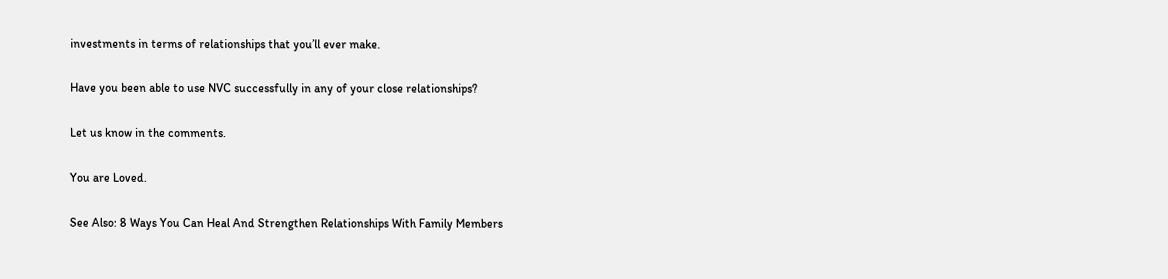investments in terms of relationships that you’ll ever make.

Have you been able to use NVC successfully in any of your close relationships?

Let us know in the comments.

You are Loved.

See Also: 8 Ways You Can Heal And Strengthen Relationships With Family Members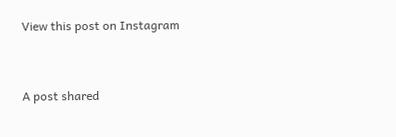View this post on Instagram


A post shared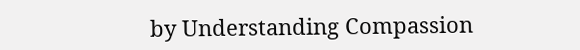by Understanding Compassion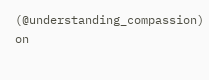(@understanding_compassion) on